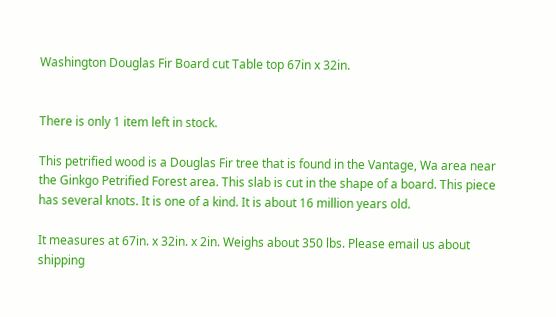Washington Douglas Fir Board cut Table top 67in x 32in.


There is only 1 item left in stock.

This petrified wood is a Douglas Fir tree that is found in the Vantage, Wa area near the Ginkgo Petrified Forest area. This slab is cut in the shape of a board. This piece has several knots. It is one of a kind. It is about 16 million years old.

It measures at 67in. x 32in. x 2in. Weighs about 350 lbs. Please email us about shipping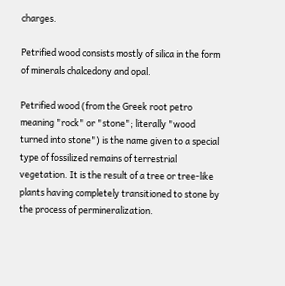charges.

Petrified wood consists mostly of silica in the form of minerals chalcedony and opal.

Petrified wood (from the Greek root petro meaning "rock" or "stone"; literally "wood turned into stone") is the name given to a special type of fossilized remains of terrestrial vegetation. It is the result of a tree or tree-like plants having completely transitioned to stone by the process of permineralization.